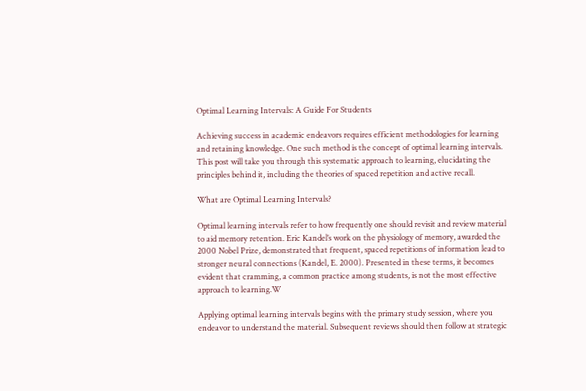Optimal Learning Intervals: A Guide For Students

Achieving success in academic endeavors requires efficient methodologies for learning and retaining knowledge. One such method is the concept of optimal learning intervals. This post will take you through this systematic approach to learning, elucidating the principles behind it, including the theories of spaced repetition and active recall.

What are Optimal Learning Intervals?

Optimal learning intervals refer to how frequently one should revisit and review material to aid memory retention. Eric Kandel’s work on the physiology of memory, awarded the 2000 Nobel Prize, demonstrated that frequent, spaced repetitions of information lead to stronger neural connections (Kandel, E. 2000). Presented in these terms, it becomes evident that cramming, a common practice among students, is not the most effective approach to learning.W

Applying optimal learning intervals begins with the primary study session, where you endeavor to understand the material. Subsequent reviews should then follow at strategic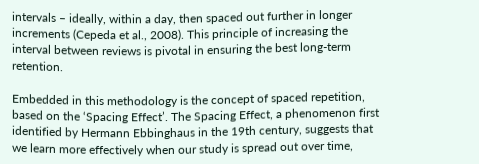intervals – ideally, within a day, then spaced out further in longer increments (Cepeda et al., 2008). This principle of increasing the interval between reviews is pivotal in ensuring the best long-term retention.

Embedded in this methodology is the concept of spaced repetition, based on the ‘Spacing Effect’. The Spacing Effect, a phenomenon first identified by Hermann Ebbinghaus in the 19th century, suggests that we learn more effectively when our study is spread out over time,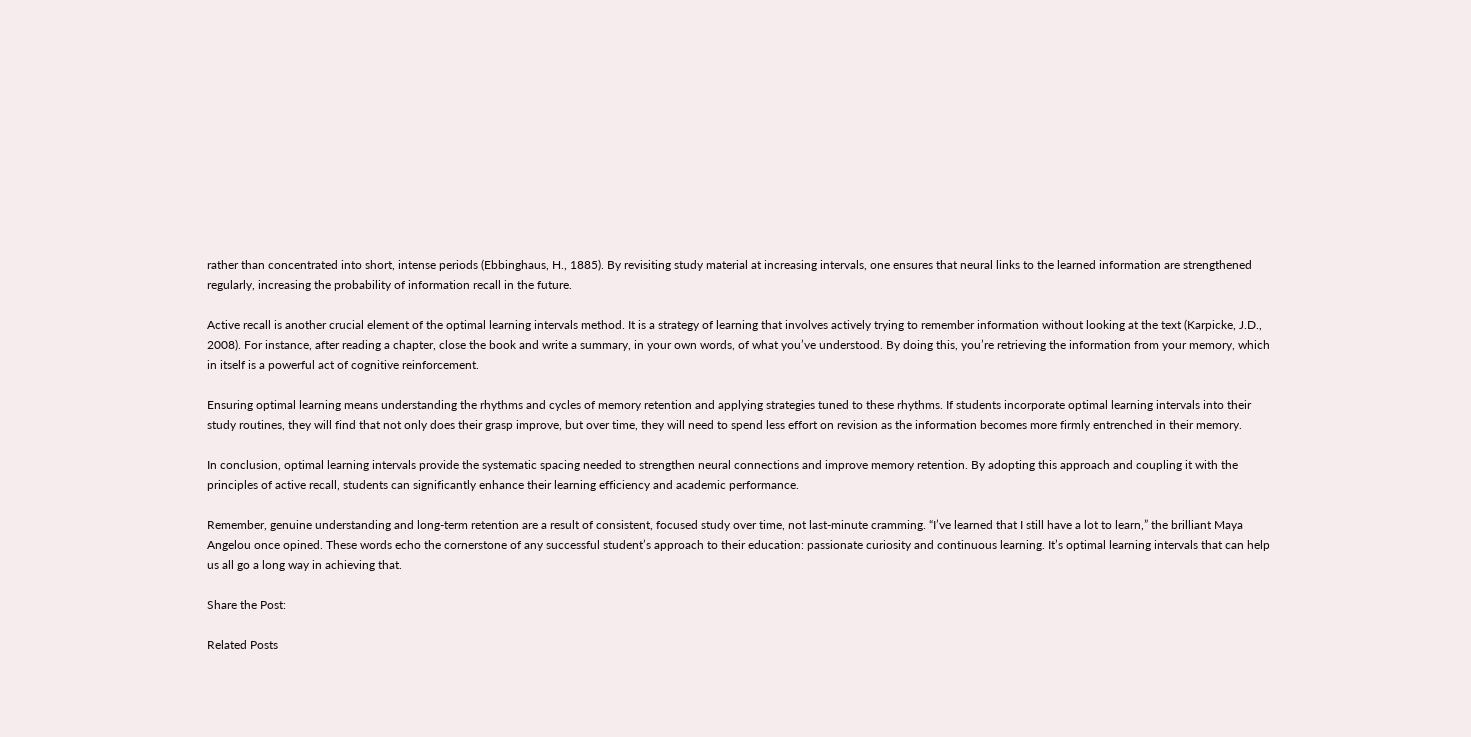rather than concentrated into short, intense periods (Ebbinghaus, H., 1885). By revisiting study material at increasing intervals, one ensures that neural links to the learned information are strengthened regularly, increasing the probability of information recall in the future.

Active recall is another crucial element of the optimal learning intervals method. It is a strategy of learning that involves actively trying to remember information without looking at the text (Karpicke, J.D., 2008). For instance, after reading a chapter, close the book and write a summary, in your own words, of what you’ve understood. By doing this, you’re retrieving the information from your memory, which in itself is a powerful act of cognitive reinforcement.

Ensuring optimal learning means understanding the rhythms and cycles of memory retention and applying strategies tuned to these rhythms. If students incorporate optimal learning intervals into their study routines, they will find that not only does their grasp improve, but over time, they will need to spend less effort on revision as the information becomes more firmly entrenched in their memory.

In conclusion, optimal learning intervals provide the systematic spacing needed to strengthen neural connections and improve memory retention. By adopting this approach and coupling it with the principles of active recall, students can significantly enhance their learning efficiency and academic performance.

Remember, genuine understanding and long-term retention are a result of consistent, focused study over time, not last-minute cramming. “I’ve learned that I still have a lot to learn,” the brilliant Maya Angelou once opined. These words echo the cornerstone of any successful student’s approach to their education: passionate curiosity and continuous learning. It’s optimal learning intervals that can help us all go a long way in achieving that.

Share the Post:

Related Posts